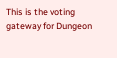This is the voting gateway for Dungeon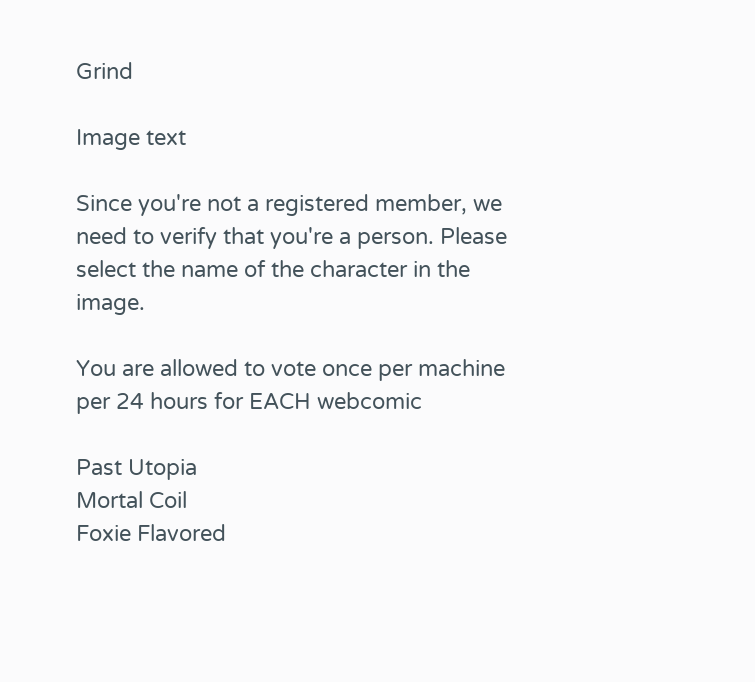Grind

Image text

Since you're not a registered member, we need to verify that you're a person. Please select the name of the character in the image.

You are allowed to vote once per machine per 24 hours for EACH webcomic

Past Utopia
Mortal Coil
Foxie Flavored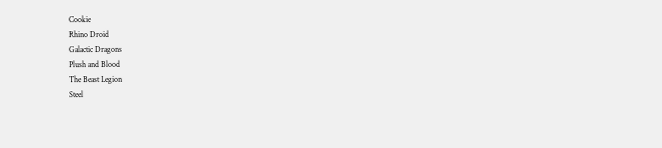Cookie
Rhino Droid
Galactic Dragons
Plush and Blood
The Beast Legion
Steel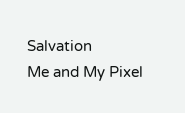Salvation
Me and My Pixel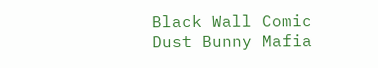Black Wall Comic
Dust Bunny Mafia